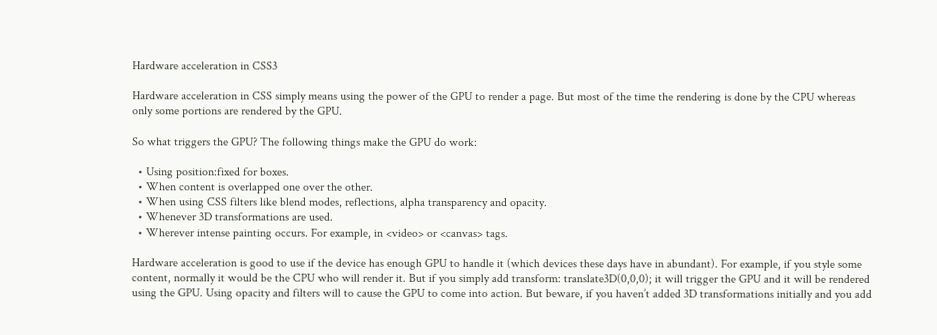Hardware acceleration in CSS3

Hardware acceleration in CSS simply means using the power of the GPU to render a page. But most of the time the rendering is done by the CPU whereas only some portions are rendered by the GPU.

So what triggers the GPU? The following things make the GPU do work:

  • Using position:fixed for boxes.
  • When content is overlapped one over the other.
  • When using CSS filters like blend modes, reflections, alpha transparency and opacity.
  • Whenever 3D transformations are used.
  • Wherever intense painting occurs. For example, in <video> or <canvas> tags.

Hardware acceleration is good to use if the device has enough GPU to handle it (which devices these days have in abundant). For example, if you style some content, normally it would be the CPU who will render it. But if you simply add transform: translate3D(0,0,0); it will trigger the GPU and it will be rendered using the GPU. Using opacity and filters will to cause the GPU to come into action. But beware, if you haven’t added 3D transformations initially and you add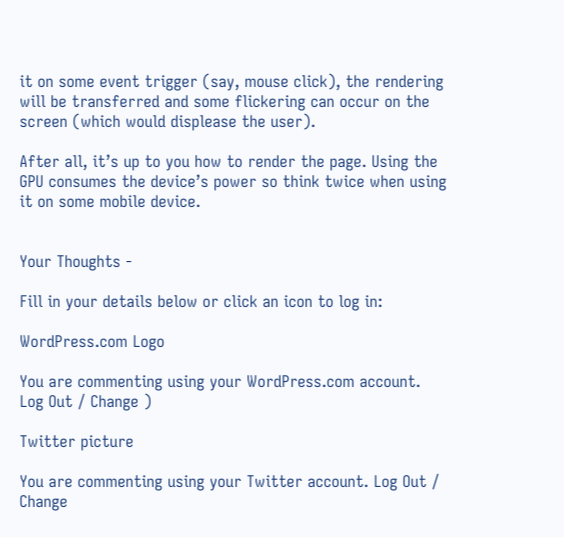it on some event trigger (say, mouse click), the rendering will be transferred and some flickering can occur on the screen (which would displease the user).

After all, it’s up to you how to render the page. Using the GPU consumes the device’s power so think twice when using it on some mobile device.


Your Thoughts -

Fill in your details below or click an icon to log in:

WordPress.com Logo

You are commenting using your WordPress.com account. Log Out / Change )

Twitter picture

You are commenting using your Twitter account. Log Out / Change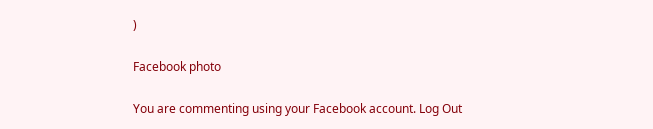)

Facebook photo

You are commenting using your Facebook account. Log Out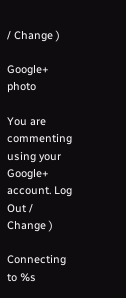/ Change )

Google+ photo

You are commenting using your Google+ account. Log Out / Change )

Connecting to %s